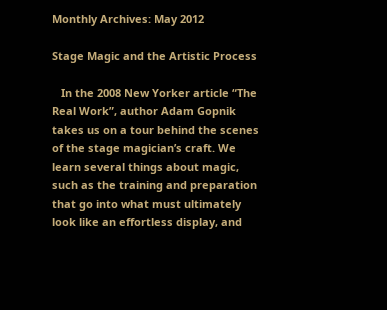Monthly Archives: May 2012

Stage Magic and the Artistic Process

   In the 2008 New Yorker article “The Real Work”, author Adam Gopnik takes us on a tour behind the scenes of the stage magician’s craft. We learn several things about magic, such as the training and preparation that go into what must ultimately look like an effortless display, and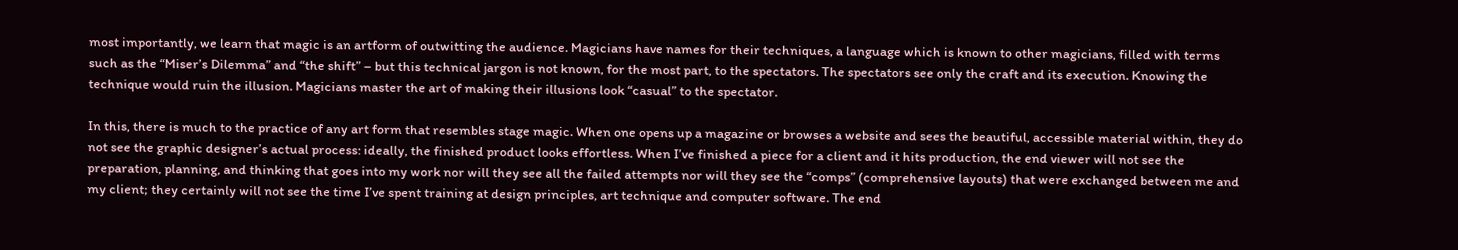most importantly, we learn that magic is an artform of outwitting the audience. Magicians have names for their techniques, a language which is known to other magicians, filled with terms such as the “Miser’s Dilemma” and “the shift” – but this technical jargon is not known, for the most part, to the spectators. The spectators see only the craft and its execution. Knowing the technique would ruin the illusion. Magicians master the art of making their illusions look “casual” to the spectator.

In this, there is much to the practice of any art form that resembles stage magic. When one opens up a magazine or browses a website and sees the beautiful, accessible material within, they do not see the graphic designer’s actual process: ideally, the finished product looks effortless. When I’ve finished a piece for a client and it hits production, the end viewer will not see the preparation, planning, and thinking that goes into my work nor will they see all the failed attempts nor will they see the “comps” (comprehensive layouts) that were exchanged between me and my client; they certainly will not see the time I’ve spent training at design principles, art technique and computer software. The end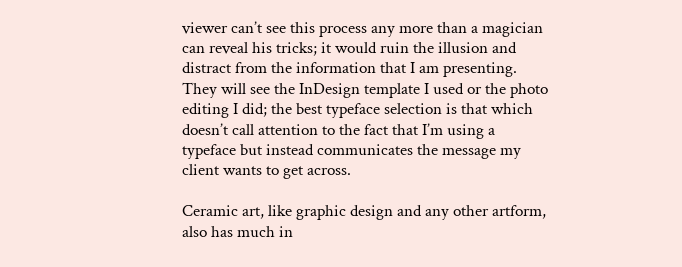viewer can’t see this process any more than a magician can reveal his tricks; it would ruin the illusion and distract from the information that I am presenting. They will see the InDesign template I used or the photo editing I did; the best typeface selection is that which doesn’t call attention to the fact that I’m using a typeface but instead communicates the message my client wants to get across.

Ceramic art, like graphic design and any other artform, also has much in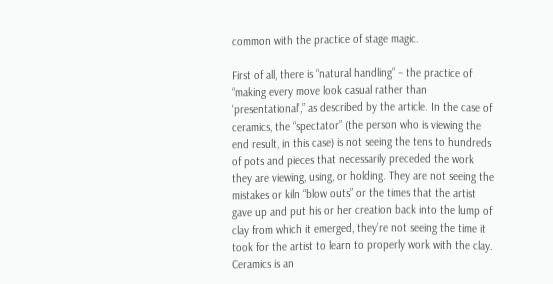common with the practice of stage magic.

First of all, there is “natural handling” – the practice of “making every move look casual rather than ‘presentational’,” as described by the article. In the case of ceramics, the “spectator” (the person who is viewing the end result, in this case) is not seeing the tens to hundreds of pots and pieces that necessarily preceded the work they are viewing, using, or holding. They are not seeing the mistakes or kiln “blow outs” or the times that the artist gave up and put his or her creation back into the lump of clay from which it emerged, they’re not seeing the time it took for the artist to learn to properly work with the clay. Ceramics is an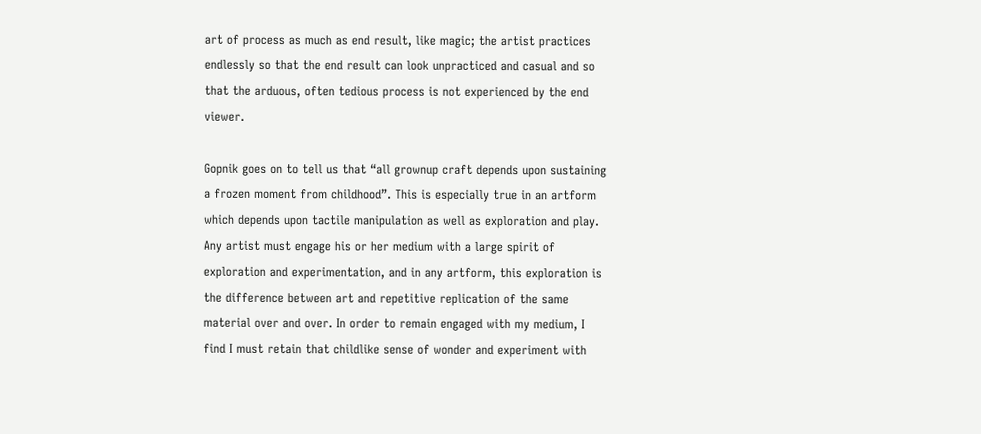art of process as much as end result, like magic; the artist practices endlessly so that the end result can look unpracticed and casual and so that the arduous, often tedious process is not experienced by the end viewer.

Gopnik goes on to tell us that “all grownup craft depends upon sustaining a frozen moment from childhood”. This is especially true in an artform which depends upon tactile manipulation as well as exploration and play. Any artist must engage his or her medium with a large spirit of exploration and experimentation, and in any artform, this exploration is the difference between art and repetitive replication of the same material over and over. In order to remain engaged with my medium, I find I must retain that childlike sense of wonder and experiment with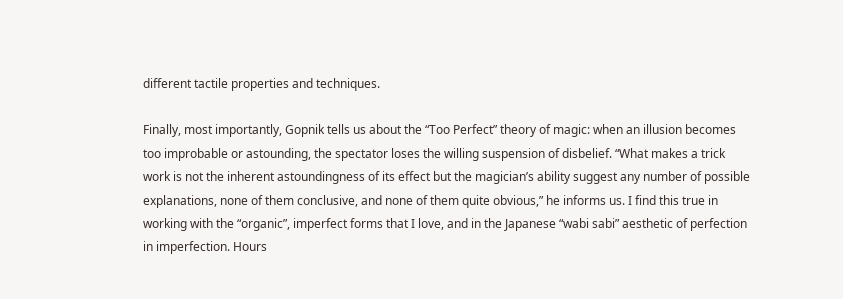different tactile properties and techniques.

Finally, most importantly, Gopnik tells us about the “Too Perfect” theory of magic: when an illusion becomes too improbable or astounding, the spectator loses the willing suspension of disbelief. “What makes a trick work is not the inherent astoundingness of its effect but the magician’s ability suggest any number of possible explanations, none of them conclusive, and none of them quite obvious,” he informs us. I find this true in working with the “organic”, imperfect forms that I love, and in the Japanese “wabi sabi” aesthetic of perfection in imperfection. Hours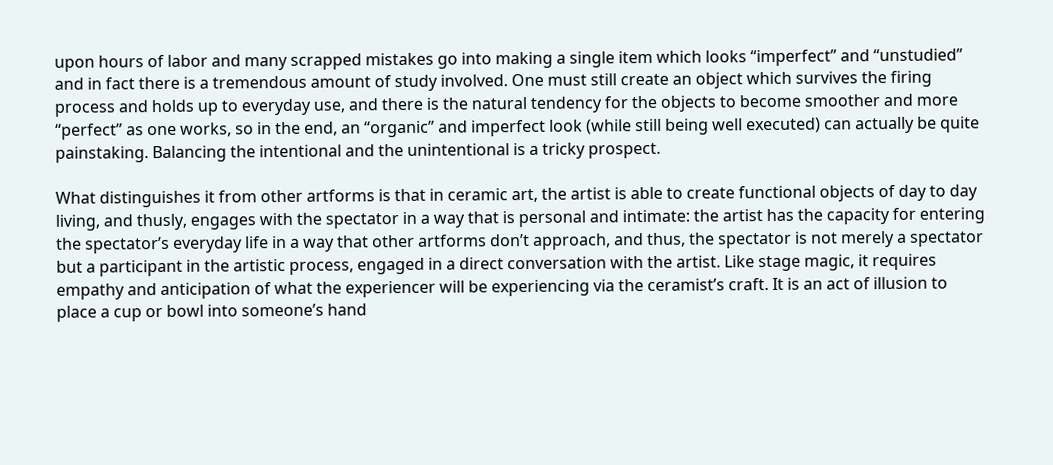upon hours of labor and many scrapped mistakes go into making a single item which looks “imperfect” and “unstudied” and in fact there is a tremendous amount of study involved. One must still create an object which survives the firing process and holds up to everyday use, and there is the natural tendency for the objects to become smoother and more “perfect” as one works, so in the end, an “organic” and imperfect look (while still being well executed) can actually be quite painstaking. Balancing the intentional and the unintentional is a tricky prospect.

What distinguishes it from other artforms is that in ceramic art, the artist is able to create functional objects of day to day living, and thusly, engages with the spectator in a way that is personal and intimate: the artist has the capacity for entering the spectator’s everyday life in a way that other artforms don’t approach, and thus, the spectator is not merely a spectator but a participant in the artistic process, engaged in a direct conversation with the artist. Like stage magic, it requires empathy and anticipation of what the experiencer will be experiencing via the ceramist’s craft. It is an act of illusion to place a cup or bowl into someone’s hand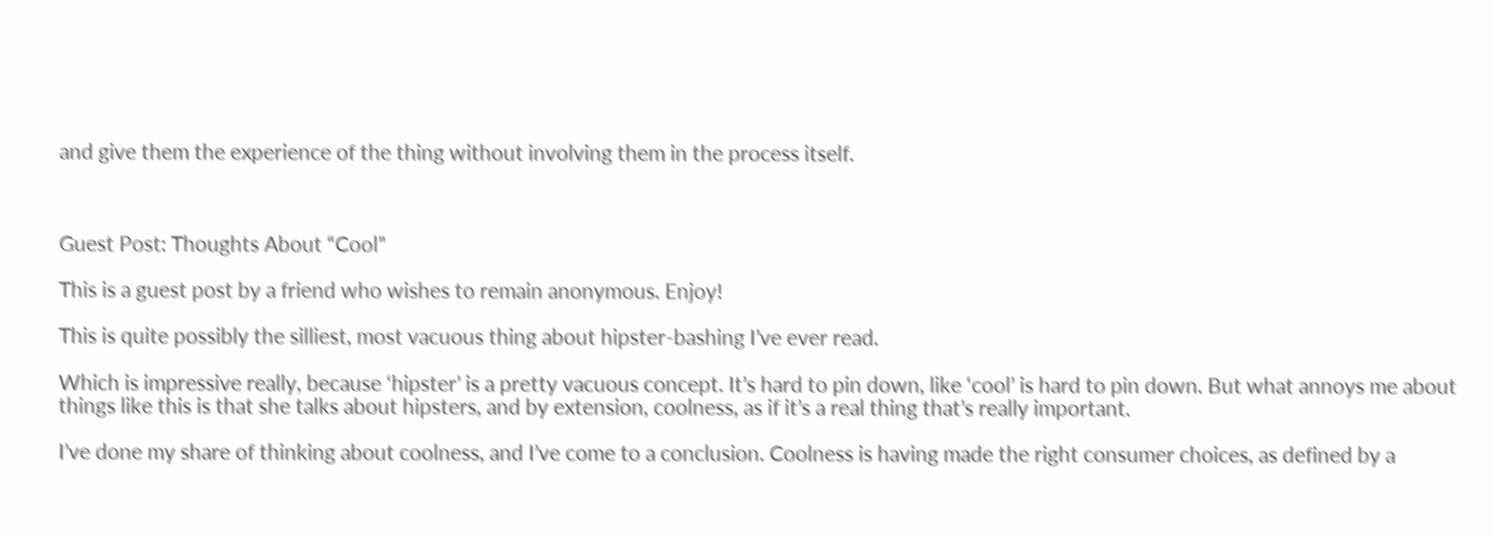and give them the experience of the thing without involving them in the process itself.



Guest Post: Thoughts About “Cool”

This is a guest post by a friend who wishes to remain anonymous. Enjoy!

This is quite possibly the silliest, most vacuous thing about hipster-bashing I’ve ever read.

Which is impressive really, because ‘hipster’ is a pretty vacuous concept. It’s hard to pin down, like ‘cool’ is hard to pin down. But what annoys me about things like this is that she talks about hipsters, and by extension, coolness, as if it’s a real thing that’s really important.

I’ve done my share of thinking about coolness, and I’ve come to a conclusion. Coolness is having made the right consumer choices, as defined by a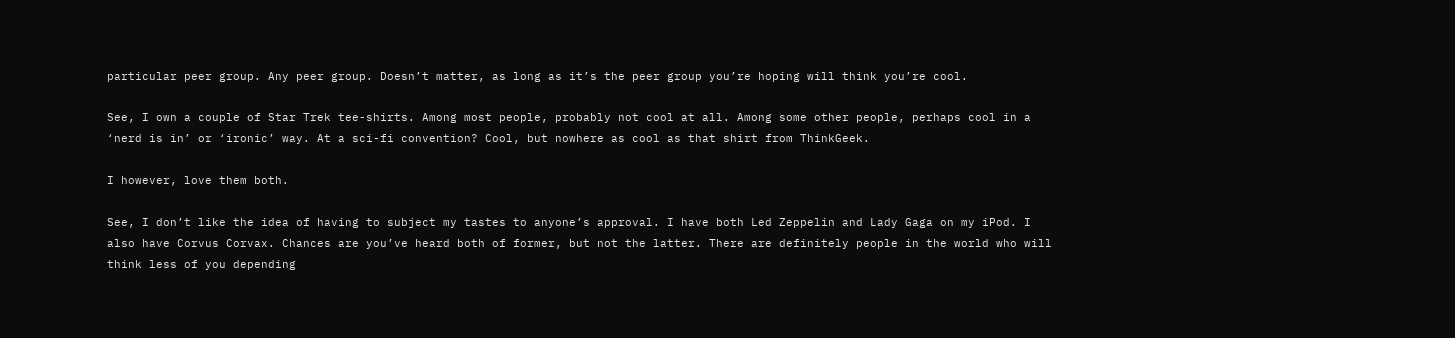particular peer group. Any peer group. Doesn’t matter, as long as it’s the peer group you’re hoping will think you’re cool.

See, I own a couple of Star Trek tee-shirts. Among most people, probably not cool at all. Among some other people, perhaps cool in a ‘nerd is in’ or ‘ironic’ way. At a sci-fi convention? Cool, but nowhere as cool as that shirt from ThinkGeek.

I however, love them both.

See, I don’t like the idea of having to subject my tastes to anyone’s approval. I have both Led Zeppelin and Lady Gaga on my iPod. I also have Corvus Corvax. Chances are you’ve heard both of former, but not the latter. There are definitely people in the world who will think less of you depending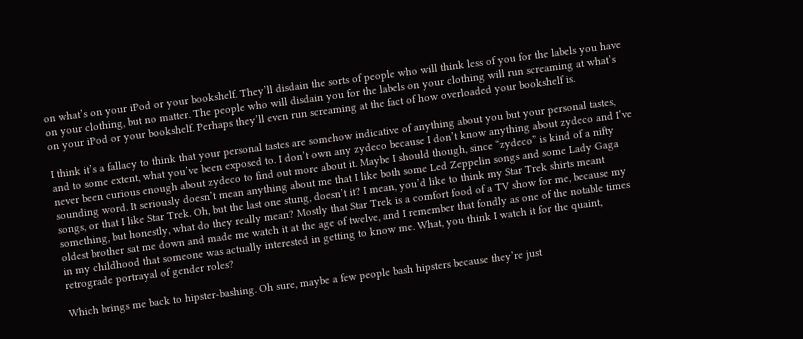on what’s on your iPod or your bookshelf. They’ll disdain the sorts of people who will think less of you for the labels you have on your clothing, but no matter. The people who will disdain you for the labels on your clothing will run screaming at what’s on your iPod or your bookshelf. Perhaps they’ll even run screaming at the fact of how overloaded your bookshelf is.

I think it’s a fallacy to think that your personal tastes are somehow indicative of anything about you but your personal tastes, and to some extent, what you’ve been exposed to. I don’t own any zydeco because I don’t know anything about zydeco and I’ve never been curious enough about zydeco to find out more about it. Maybe I should though, since “zydeco” is kind of a nifty sounding word. It seriously doesn’t mean anything about me that I like both some Led Zeppelin songs and some Lady Gaga songs, or that I like Star Trek. Oh, but the last one stung, doesn’t it? I mean, you’d like to think my Star Trek shirts meant something, but honestly, what do they really mean? Mostly that Star Trek is a comfort food of a TV show for me, because my oldest brother sat me down and made me watch it at the age of twelve, and I remember that fondly as one of the notable times in my childhood that someone was actually interested in getting to know me. What, you think I watch it for the quaint, retrograde portrayal of gender roles?

Which brings me back to hipster-bashing. Oh sure, maybe a few people bash hipsters because they’re just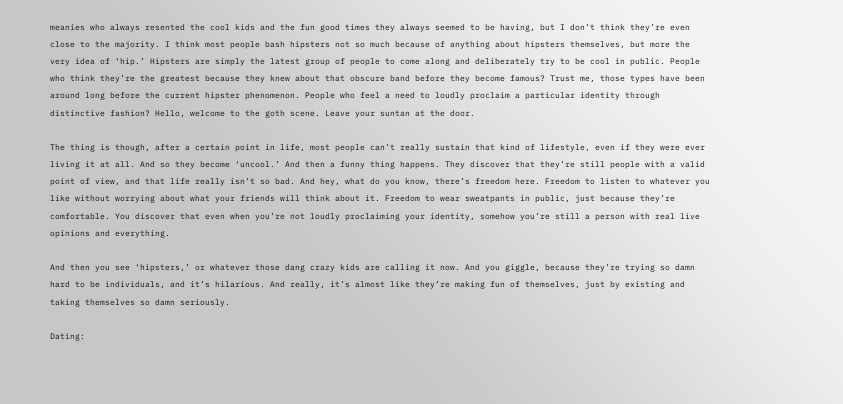meanies who always resented the cool kids and the fun good times they always seemed to be having, but I don’t think they’re even close to the majority. I think most people bash hipsters not so much because of anything about hipsters themselves, but more the very idea of ‘hip.’ Hipsters are simply the latest group of people to come along and deliberately try to be cool in public. People who think they’re the greatest because they knew about that obscure band before they become famous? Trust me, those types have been around long before the current hipster phenomenon. People who feel a need to loudly proclaim a particular identity through distinctive fashion? Hello, welcome to the goth scene. Leave your suntan at the door.

The thing is though, after a certain point in life, most people can’t really sustain that kind of lifestyle, even if they were ever living it at all. And so they become ‘uncool.’ And then a funny thing happens. They discover that they’re still people with a valid point of view, and that life really isn’t so bad. And hey, what do you know, there’s freedom here. Freedom to listen to whatever you like without worrying about what your friends will think about it. Freedom to wear sweatpants in public, just because they’re comfortable. You discover that even when you’re not loudly proclaiming your identity, somehow you’re still a person with real live opinions and everything.

And then you see ‘hipsters,’ or whatever those dang crazy kids are calling it now. And you giggle, because they’re trying so damn hard to be individuals, and it’s hilarious. And really, it’s almost like they’re making fun of themselves, just by existing and taking themselves so damn seriously.

Dating: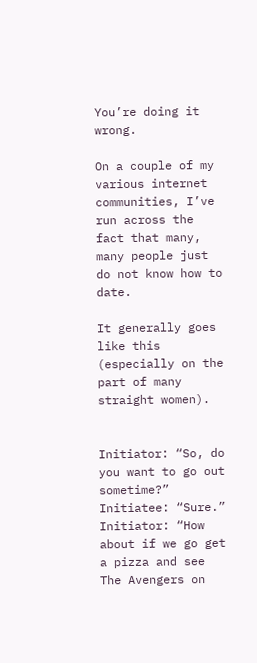You’re doing it wrong.

On a couple of my various internet communities, I’ve run across the fact that many, many people just do not know how to date.

It generally goes like this (especially on the part of many straight women).


Initiator: “So, do you want to go out sometime?”
Initiatee: “Sure.”
Initiator: “How about if we go get a pizza and see The Avengers on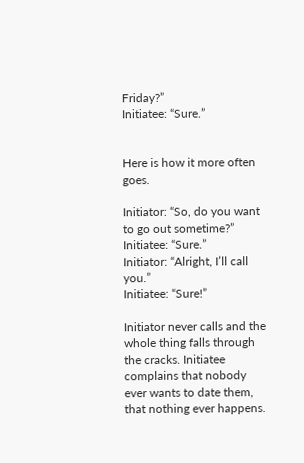Friday?”
Initiatee: “Sure.”


Here is how it more often goes.

Initiator: “So, do you want to go out sometime?”
Initiatee: “Sure.”
Initiator: “Alright, I’ll call you.”
Initiatee: “Sure!”

Initiator never calls and the whole thing falls through the cracks. Initiatee complains that nobody ever wants to date them, that nothing ever happens.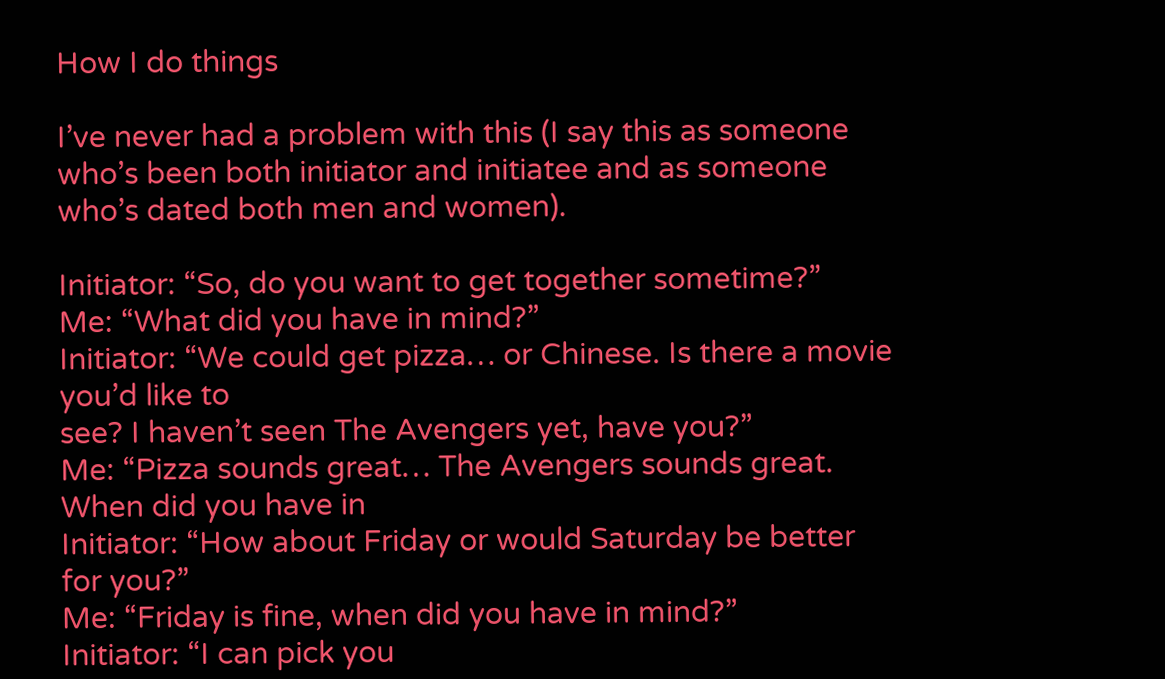How I do things

I’ve never had a problem with this (I say this as someone who’s been both initiator and initiatee and as someone who’s dated both men and women).

Initiator: “So, do you want to get together sometime?”
Me: “What did you have in mind?”
Initiator: “We could get pizza… or Chinese. Is there a movie you’d like to
see? I haven’t seen The Avengers yet, have you?”
Me: “Pizza sounds great… The Avengers sounds great. When did you have in
Initiator: “How about Friday or would Saturday be better for you?”
Me: “Friday is fine, when did you have in mind?”
Initiator: “I can pick you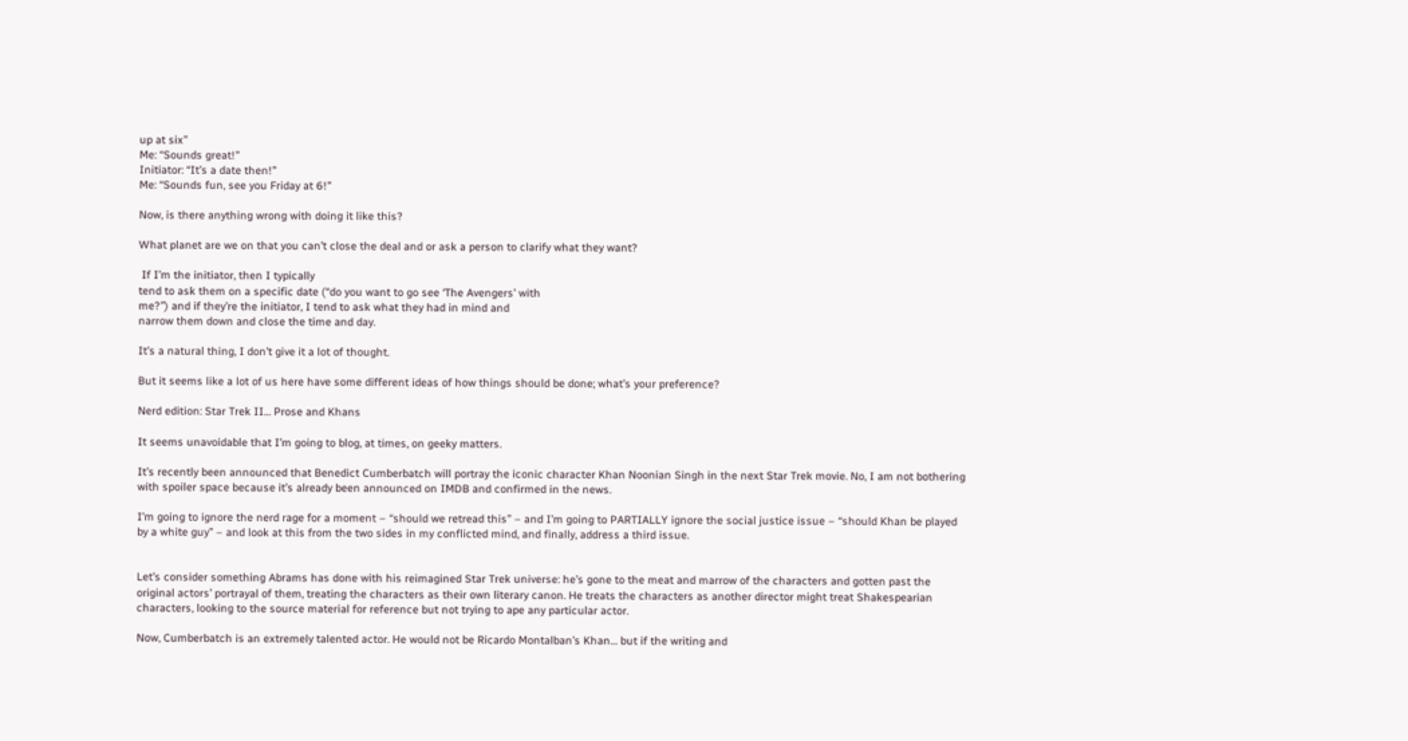up at six”
Me: “Sounds great!”
Initiator: “It’s a date then!”
Me: “Sounds fun, see you Friday at 6!”

Now, is there anything wrong with doing it like this?

What planet are we on that you can’t close the deal and or ask a person to clarify what they want?

 If I’m the initiator, then I typically
tend to ask them on a specific date (“do you want to go see ‘The Avengers’ with
me?”) and if they’re the initiator, I tend to ask what they had in mind and
narrow them down and close the time and day.

It’s a natural thing, I don’t give it a lot of thought.

But it seems like a lot of us here have some different ideas of how things should be done; what’s your preference?

Nerd edition: Star Trek II… Prose and Khans

It seems unavoidable that I’m going to blog, at times, on geeky matters.

It’s recently been announced that Benedict Cumberbatch will portray the iconic character Khan Noonian Singh in the next Star Trek movie. No, I am not bothering with spoiler space because it’s already been announced on IMDB and confirmed in the news.

I’m going to ignore the nerd rage for a moment – “should we retread this” – and I’m going to PARTIALLY ignore the social justice issue – “should Khan be played by a white guy” – and look at this from the two sides in my conflicted mind, and finally, address a third issue.


Let’s consider something Abrams has done with his reimagined Star Trek universe: he’s gone to the meat and marrow of the characters and gotten past the original actors’ portrayal of them, treating the characters as their own literary canon. He treats the characters as another director might treat Shakespearian characters, looking to the source material for reference but not trying to ape any particular actor.

Now, Cumberbatch is an extremely talented actor. He would not be Ricardo Montalban’s Khan… but if the writing and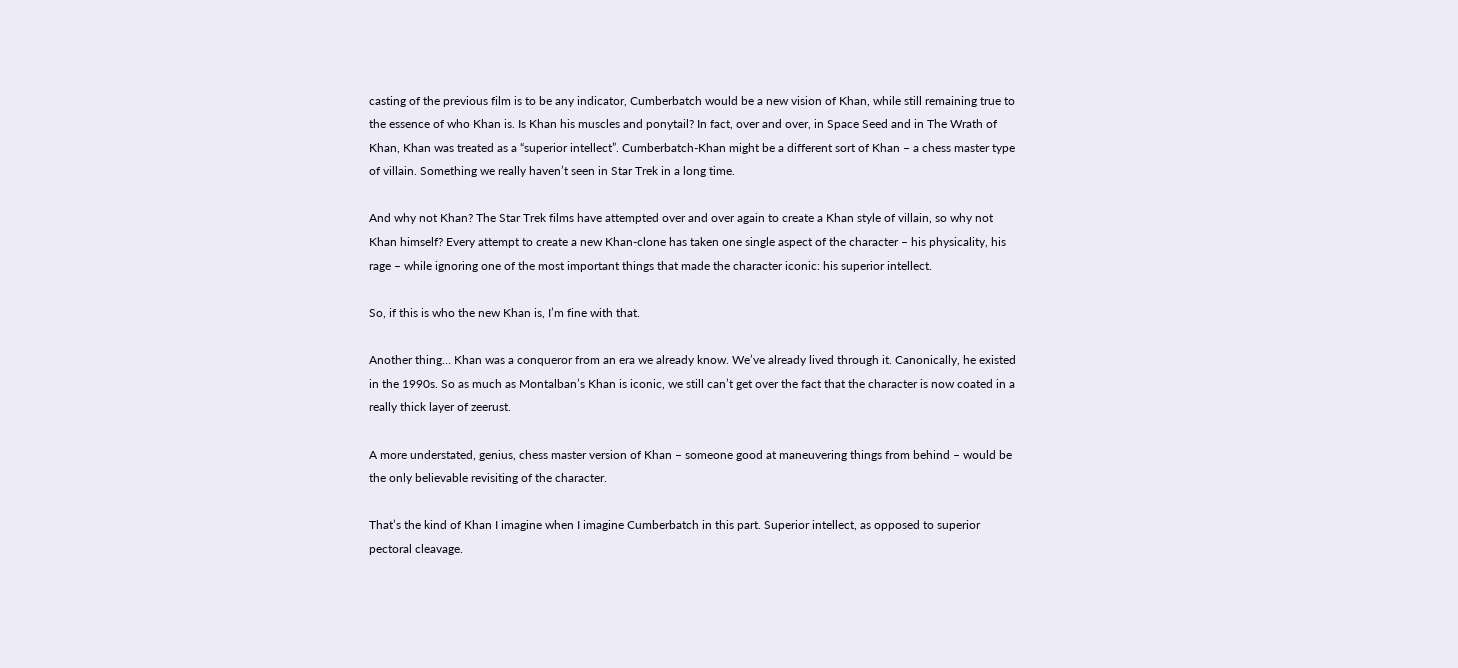casting of the previous film is to be any indicator, Cumberbatch would be a new vision of Khan, while still remaining true to the essence of who Khan is. Is Khan his muscles and ponytail? In fact, over and over, in Space Seed and in The Wrath of Khan, Khan was treated as a “superior intellect”. Cumberbatch-Khan might be a different sort of Khan – a chess master type of villain. Something we really haven’t seen in Star Trek in a long time.

And why not Khan? The Star Trek films have attempted over and over again to create a Khan style of villain, so why not Khan himself? Every attempt to create a new Khan-clone has taken one single aspect of the character – his physicality, his rage – while ignoring one of the most important things that made the character iconic: his superior intellect.

So, if this is who the new Khan is, I’m fine with that.

Another thing… Khan was a conqueror from an era we already know. We’ve already lived through it. Canonically, he existed in the 1990s. So as much as Montalban’s Khan is iconic, we still can’t get over the fact that the character is now coated in a really thick layer of zeerust.

A more understated, genius, chess master version of Khan – someone good at maneuvering things from behind – would be the only believable revisiting of the character.

That’s the kind of Khan I imagine when I imagine Cumberbatch in this part. Superior intellect, as opposed to superior pectoral cleavage.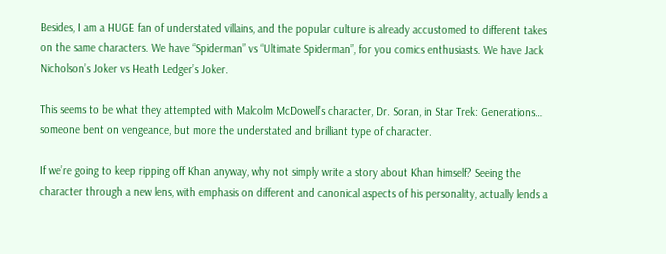Besides, I am a HUGE fan of understated villains, and the popular culture is already accustomed to different takes on the same characters. We have “Spiderman” vs “Ultimate Spiderman”, for you comics enthusiasts. We have Jack Nicholson’s Joker vs Heath Ledger’s Joker.

This seems to be what they attempted with Malcolm McDowell’s character, Dr. Soran, in Star Trek: Generations… someone bent on vengeance, but more the understated and brilliant type of character.

If we’re going to keep ripping off Khan anyway, why not simply write a story about Khan himself? Seeing the character through a new lens, with emphasis on different and canonical aspects of his personality, actually lends a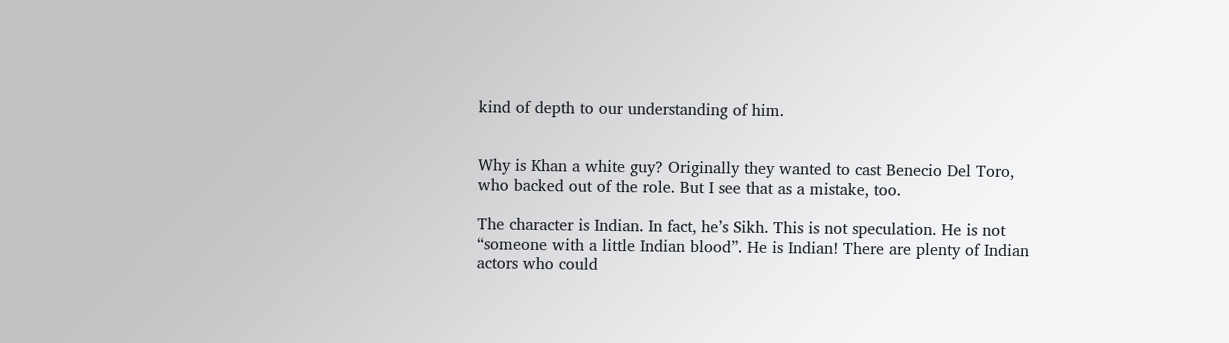kind of depth to our understanding of him.


Why is Khan a white guy? Originally they wanted to cast Benecio Del Toro, who backed out of the role. But I see that as a mistake, too.

The character is Indian. In fact, he’s Sikh. This is not speculation. He is not “someone with a little Indian blood”. He is Indian! There are plenty of Indian actors who could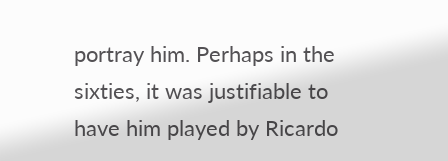portray him. Perhaps in the sixties, it was justifiable to have him played by Ricardo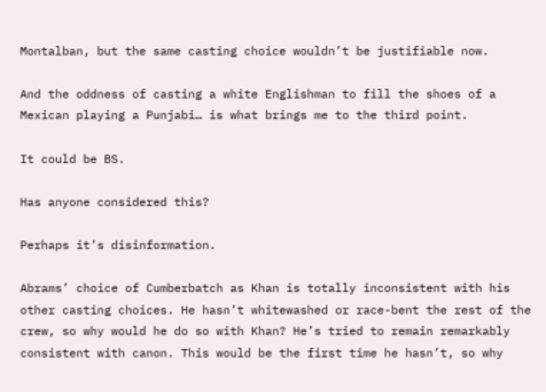Montalban, but the same casting choice wouldn’t be justifiable now.

And the oddness of casting a white Englishman to fill the shoes of a Mexican playing a Punjabi… is what brings me to the third point.

It could be BS.

Has anyone considered this?

Perhaps it’s disinformation.

Abrams’ choice of Cumberbatch as Khan is totally inconsistent with his other casting choices. He hasn’t whitewashed or race-bent the rest of the crew, so why would he do so with Khan? He’s tried to remain remarkably consistent with canon. This would be the first time he hasn’t, so why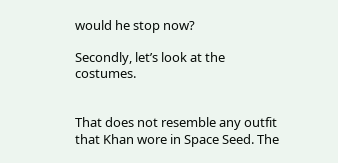would he stop now?

Secondly, let’s look at the costumes.


That does not resemble any outfit that Khan wore in Space Seed. The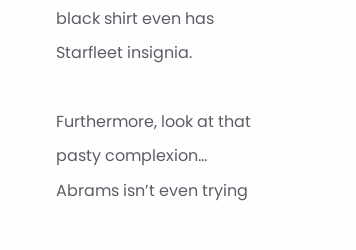black shirt even has Starfleet insignia.

Furthermore, look at that pasty complexion… Abrams isn’t even trying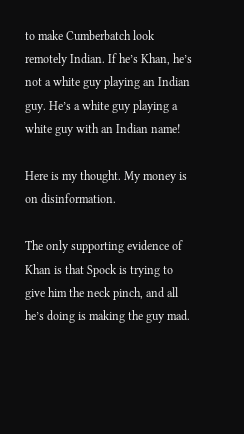to make Cumberbatch look remotely Indian. If he’s Khan, he’s not a white guy playing an Indian guy. He’s a white guy playing a white guy with an Indian name!

Here is my thought. My money is on disinformation.

The only supporting evidence of Khan is that Spock is trying to give him the neck pinch, and all he’s doing is making the guy mad.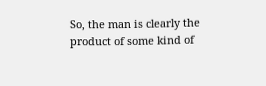So, the man is clearly the product of some kind of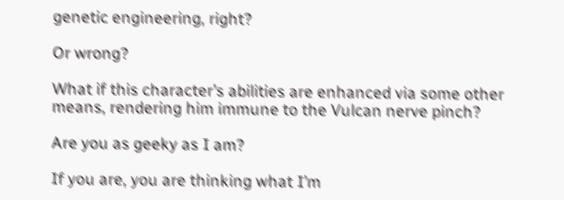genetic engineering, right?

Or wrong?

What if this character’s abilities are enhanced via some other means, rendering him immune to the Vulcan nerve pinch?

Are you as geeky as I am?

If you are, you are thinking what I’m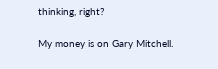thinking, right?

My money is on Gary Mitchell.